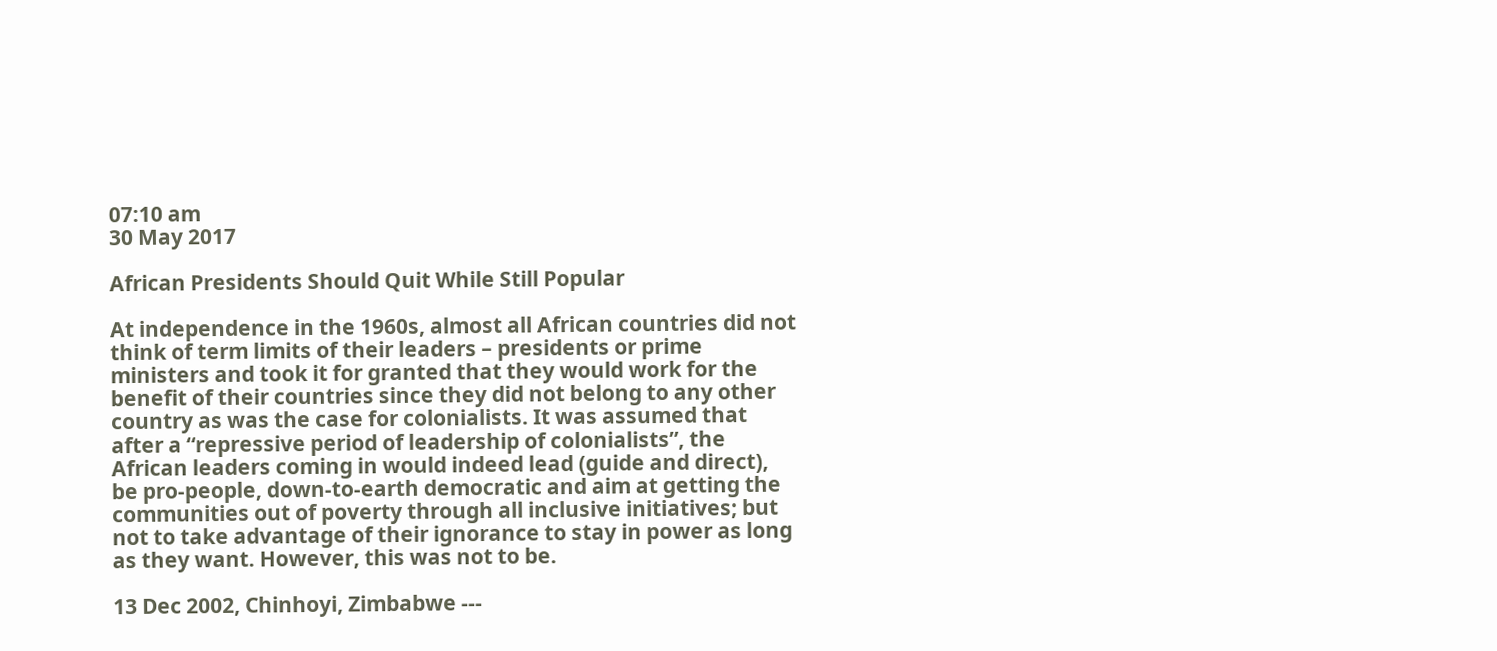07:10 am
30 May 2017

African Presidents Should Quit While Still Popular

At independence in the 1960s, almost all African countries did not think of term limits of their leaders – presidents or prime ministers and took it for granted that they would work for the benefit of their countries since they did not belong to any other country as was the case for colonialists. It was assumed that after a “repressive period of leadership of colonialists”, the African leaders coming in would indeed lead (guide and direct), be pro-people, down-to-earth democratic and aim at getting the communities out of poverty through all inclusive initiatives; but not to take advantage of their ignorance to stay in power as long as they want. However, this was not to be.

13 Dec 2002, Chinhoyi, Zimbabwe ---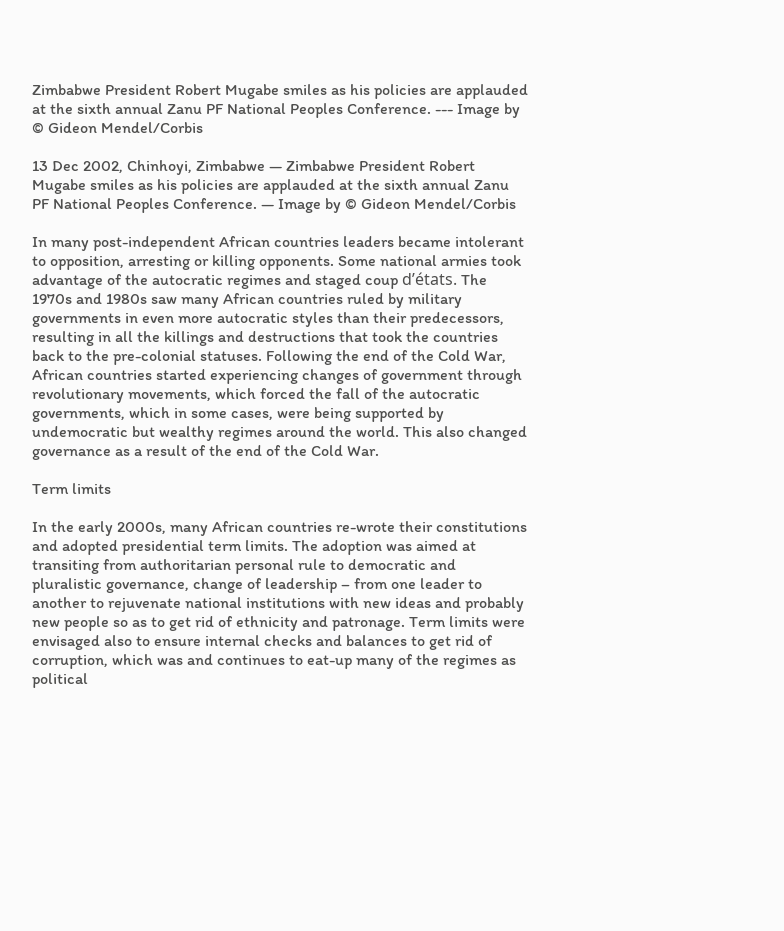Zimbabwe President Robert Mugabe smiles as his policies are applauded at the sixth annual Zanu PF National Peoples Conference. --- Image by © Gideon Mendel/Corbis

13 Dec 2002, Chinhoyi, Zimbabwe — Zimbabwe President Robert Mugabe smiles as his policies are applauded at the sixth annual Zanu PF National Peoples Conference. — Image by © Gideon Mendel/Corbis

In many post-independent African countries leaders became intolerant to opposition, arresting or killing opponents. Some national armies took advantage of the autocratic regimes and staged coup d’états. The 1970s and 1980s saw many African countries ruled by military governments in even more autocratic styles than their predecessors, resulting in all the killings and destructions that took the countries back to the pre-colonial statuses. Following the end of the Cold War, African countries started experiencing changes of government through revolutionary movements, which forced the fall of the autocratic governments, which in some cases, were being supported by undemocratic but wealthy regimes around the world. This also changed governance as a result of the end of the Cold War.

Term limits

In the early 2000s, many African countries re-wrote their constitutions and adopted presidential term limits. The adoption was aimed at transiting from authoritarian personal rule to democratic and pluralistic governance, change of leadership – from one leader to another to rejuvenate national institutions with new ideas and probably new people so as to get rid of ethnicity and patronage. Term limits were envisaged also to ensure internal checks and balances to get rid of corruption, which was and continues to eat-up many of the regimes as political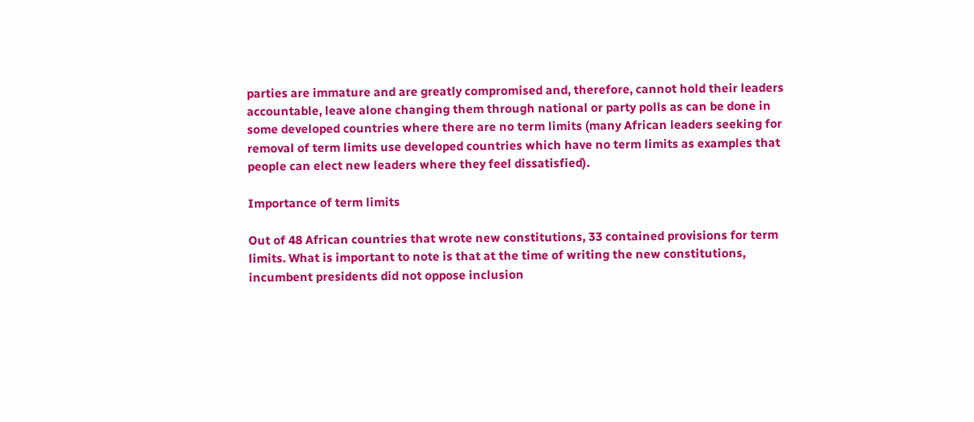parties are immature and are greatly compromised and, therefore, cannot hold their leaders accountable, leave alone changing them through national or party polls as can be done in some developed countries where there are no term limits (many African leaders seeking for removal of term limits use developed countries which have no term limits as examples that people can elect new leaders where they feel dissatisfied).

Importance of term limits

Out of 48 African countries that wrote new constitutions, 33 contained provisions for term limits. What is important to note is that at the time of writing the new constitutions, incumbent presidents did not oppose inclusion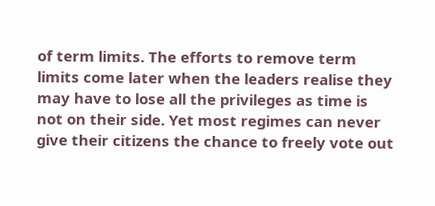of term limits. The efforts to remove term limits come later when the leaders realise they may have to lose all the privileges as time is not on their side. Yet most regimes can never give their citizens the chance to freely vote out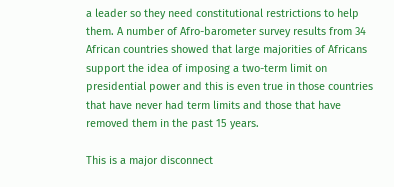a leader so they need constitutional restrictions to help them. A number of Afro-barometer survey results from 34 African countries showed that large majorities of Africans support the idea of imposing a two-term limit on presidential power and this is even true in those countries that have never had term limits and those that have removed them in the past 15 years.

This is a major disconnect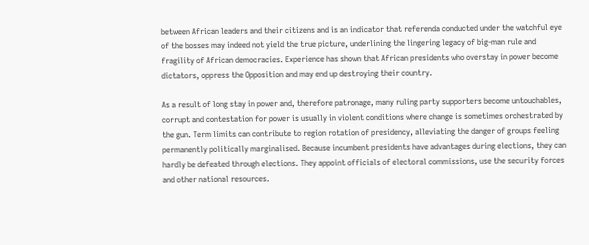between African leaders and their citizens and is an indicator that referenda conducted under the watchful eye of the bosses may indeed not yield the true picture, underlining the lingering legacy of big-man rule and fragility of African democracies. Experience has shown that African presidents who overstay in power become dictators, oppress the Opposition and may end up destroying their country.

As a result of long stay in power and, therefore patronage, many ruling party supporters become untouchables, corrupt and contestation for power is usually in violent conditions where change is sometimes orchestrated by the gun. Term limits can contribute to region rotation of presidency, alleviating the danger of groups feeling permanently politically marginalised. Because incumbent presidents have advantages during elections, they can hardly be defeated through elections. They appoint officials of electoral commissions, use the security forces and other national resources.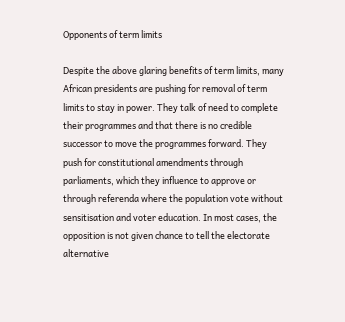Opponents of term limits

Despite the above glaring benefits of term limits, many African presidents are pushing for removal of term limits to stay in power. They talk of need to complete their programmes and that there is no credible successor to move the programmes forward. They push for constitutional amendments through parliaments, which they influence to approve or through referenda where the population vote without sensitisation and voter education. In most cases, the opposition is not given chance to tell the electorate alternative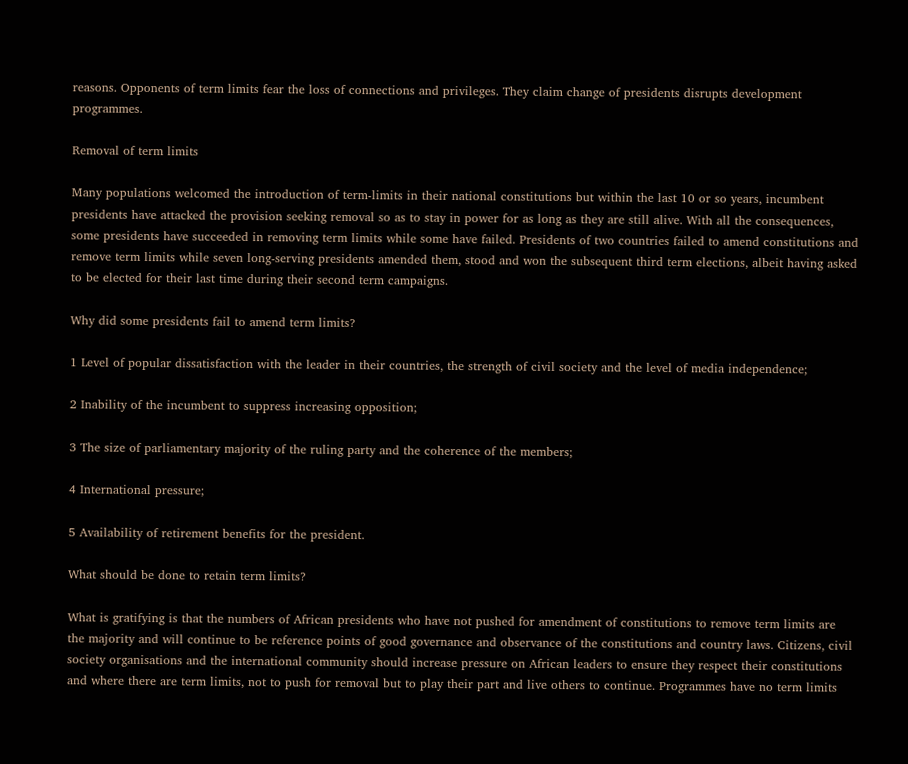reasons. Opponents of term limits fear the loss of connections and privileges. They claim change of presidents disrupts development programmes.

Removal of term limits

Many populations welcomed the introduction of term-limits in their national constitutions but within the last 10 or so years, incumbent presidents have attacked the provision seeking removal so as to stay in power for as long as they are still alive. With all the consequences, some presidents have succeeded in removing term limits while some have failed. Presidents of two countries failed to amend constitutions and remove term limits while seven long-serving presidents amended them, stood and won the subsequent third term elections, albeit having asked to be elected for their last time during their second term campaigns.

Why did some presidents fail to amend term limits?

1 Level of popular dissatisfaction with the leader in their countries, the strength of civil society and the level of media independence;

2 Inability of the incumbent to suppress increasing opposition;

3 The size of parliamentary majority of the ruling party and the coherence of the members;

4 International pressure;

5 Availability of retirement benefits for the president.

What should be done to retain term limits?

What is gratifying is that the numbers of African presidents who have not pushed for amendment of constitutions to remove term limits are the majority and will continue to be reference points of good governance and observance of the constitutions and country laws. Citizens, civil society organisations and the international community should increase pressure on African leaders to ensure they respect their constitutions and where there are term limits, not to push for removal but to play their part and live others to continue. Programmes have no term limits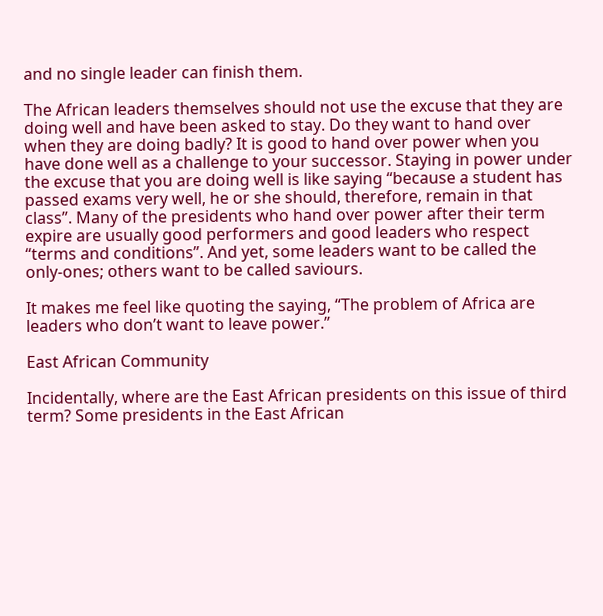and no single leader can finish them.

The African leaders themselves should not use the excuse that they are doing well and have been asked to stay. Do they want to hand over when they are doing badly? It is good to hand over power when you have done well as a challenge to your successor. Staying in power under the excuse that you are doing well is like saying “because a student has passed exams very well, he or she should, therefore, remain in that class”. Many of the presidents who hand over power after their term expire are usually good performers and good leaders who respect “terms and conditions”. And yet, some leaders want to be called the only-ones; others want to be called saviours.

It makes me feel like quoting the saying, “The problem of Africa are leaders who don’t want to leave power.”

East African Community

Incidentally, where are the East African presidents on this issue of third term? Some presidents in the East African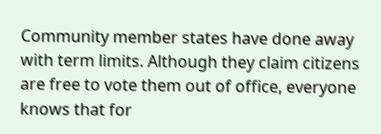Community member states have done away with term limits. Although they claim citizens are free to vote them out of office, everyone knows that for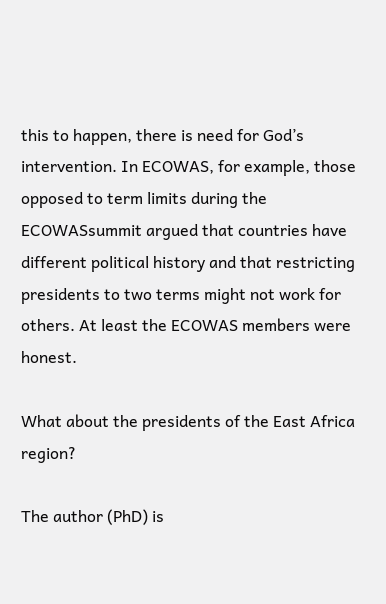this to happen, there is need for God’s intervention. In ECOWAS, for example, those opposed to term limits during the ECOWASsummit argued that countries have different political history and that restricting presidents to two terms might not work for others. At least the ECOWAS members were honest.

What about the presidents of the East Africa region?

The author (PhD) is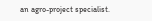an agro-project specialist.